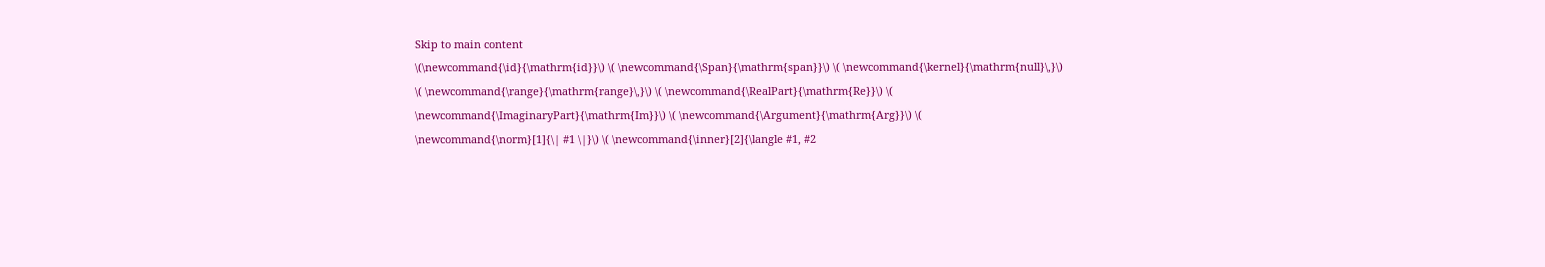Skip to main content
\(\newcommand{\id}{\mathrm{id}}\) \( \newcommand{\Span}{\mathrm{span}}\) \( \newcommand{\kernel}{\mathrm{null}\,}\) \( \newcommand{\range}{\mathrm{range}\,}\) \( \newcommand{\RealPart}{\mathrm{Re}}\) \( \newcommand{\ImaginaryPart}{\mathrm{Im}}\) \( \newcommand{\Argument}{\mathrm{Arg}}\) \( \newcommand{\norm}[1]{\| #1 \|}\) \( \newcommand{\inner}[2]{\langle #1, #2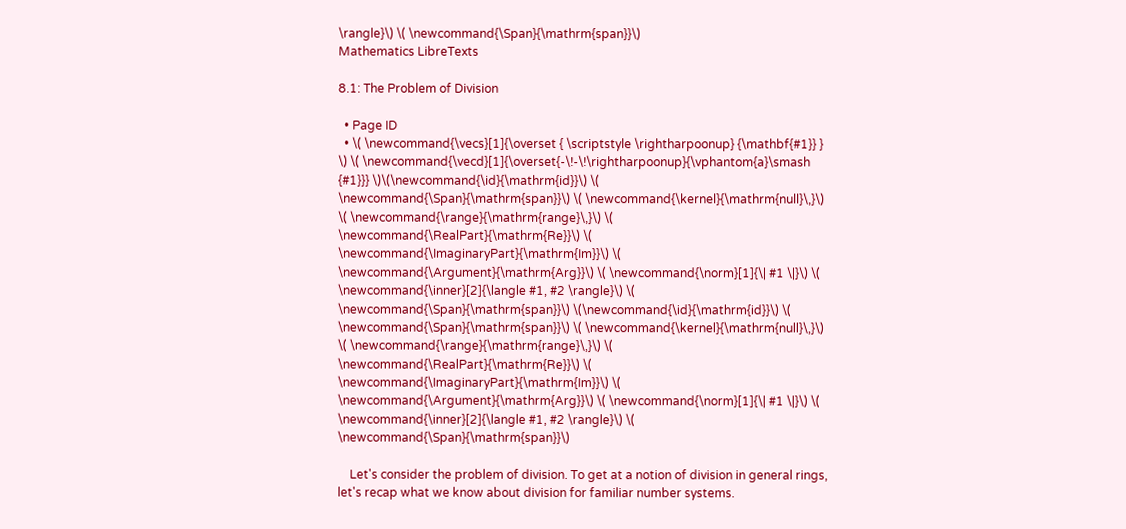\rangle}\) \( \newcommand{\Span}{\mathrm{span}}\)
Mathematics LibreTexts

8.1: The Problem of Division

  • Page ID
  • \( \newcommand{\vecs}[1]{\overset { \scriptstyle \rightharpoonup} {\mathbf{#1}} } \) \( \newcommand{\vecd}[1]{\overset{-\!-\!\rightharpoonup}{\vphantom{a}\smash {#1}}} \)\(\newcommand{\id}{\mathrm{id}}\) \( \newcommand{\Span}{\mathrm{span}}\) \( \newcommand{\kernel}{\mathrm{null}\,}\) \( \newcommand{\range}{\mathrm{range}\,}\) \( \newcommand{\RealPart}{\mathrm{Re}}\) \( \newcommand{\ImaginaryPart}{\mathrm{Im}}\) \( \newcommand{\Argument}{\mathrm{Arg}}\) \( \newcommand{\norm}[1]{\| #1 \|}\) \( \newcommand{\inner}[2]{\langle #1, #2 \rangle}\) \( \newcommand{\Span}{\mathrm{span}}\) \(\newcommand{\id}{\mathrm{id}}\) \( \newcommand{\Span}{\mathrm{span}}\) \( \newcommand{\kernel}{\mathrm{null}\,}\) \( \newcommand{\range}{\mathrm{range}\,}\) \( \newcommand{\RealPart}{\mathrm{Re}}\) \( \newcommand{\ImaginaryPart}{\mathrm{Im}}\) \( \newcommand{\Argument}{\mathrm{Arg}}\) \( \newcommand{\norm}[1]{\| #1 \|}\) \( \newcommand{\inner}[2]{\langle #1, #2 \rangle}\) \( \newcommand{\Span}{\mathrm{span}}\)

    Let's consider the problem of division. To get at a notion of division in general rings, let's recap what we know about division for familiar number systems.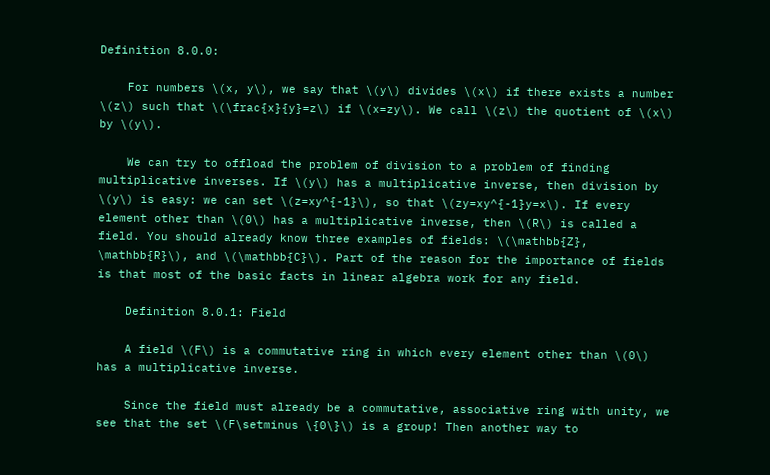Definition 8.0.0:

    For numbers \(x, y\), we say that \(y\) divides \(x\) if there exists a number \(z\) such that \(\frac{x}{y}=z\) if \(x=zy\). We call \(z\) the quotient of \(x\) by \(y\).

    We can try to offload the problem of division to a problem of finding multiplicative inverses. If \(y\) has a multiplicative inverse, then division by \(y\) is easy: we can set \(z=xy^{-1}\), so that \(zy=xy^{-1}y=x\). If every element other than \(0\) has a multiplicative inverse, then \(R\) is called a field. You should already know three examples of fields: \(\mathbb{Z}, \mathbb{R}\), and \(\mathbb{C}\). Part of the reason for the importance of fields is that most of the basic facts in linear algebra work for any field.

    Definition 8.0.1: Field

    A field \(F\) is a commutative ring in which every element other than \(0\) has a multiplicative inverse.

    Since the field must already be a commutative, associative ring with unity, we see that the set \(F\setminus \{0\}\) is a group! Then another way to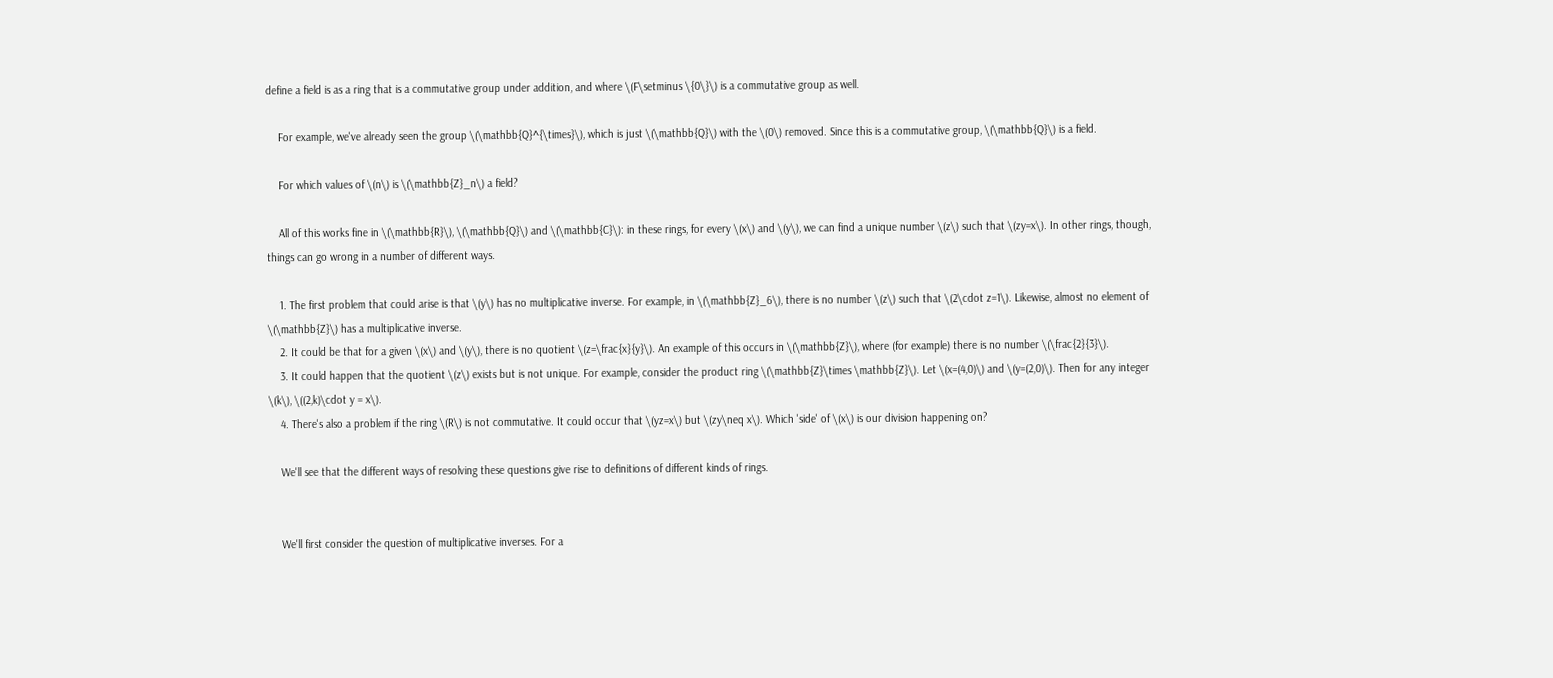define a field is as a ring that is a commutative group under addition, and where \(F\setminus \{0\}\) is a commutative group as well.

    For example, we've already seen the group \(\mathbb{Q}^{\times}\), which is just \(\mathbb{Q}\) with the \(0\) removed. Since this is a commutative group, \(\mathbb{Q}\) is a field.

    For which values of \(n\) is \(\mathbb{Z}_n\) a field?

    All of this works fine in \(\mathbb{R}\), \(\mathbb{Q}\) and \(\mathbb{C}\): in these rings, for every \(x\) and \(y\), we can find a unique number \(z\) such that \(zy=x\). In other rings, though, things can go wrong in a number of different ways.

    1. The first problem that could arise is that \(y\) has no multiplicative inverse. For example, in \(\mathbb{Z}_6\), there is no number \(z\) such that \(2\cdot z=1\). Likewise, almost no element of \(\mathbb{Z}\) has a multiplicative inverse.
    2. It could be that for a given \(x\) and \(y\), there is no quotient \(z=\frac{x}{y}\). An example of this occurs in \(\mathbb{Z}\), where (for example) there is no number \(\frac{2}{3}\).
    3. It could happen that the quotient \(z\) exists but is not unique. For example, consider the product ring \(\mathbb{Z}\times \mathbb{Z}\). Let \(x=(4,0)\) and \(y=(2,0)\). Then for any integer \(k\), \((2,k)\cdot y = x\).
    4. There's also a problem if the ring \(R\) is not commutative. It could occur that \(yz=x\) but \(zy\neq x\). Which 'side' of \(x\) is our division happening on?

    We'll see that the different ways of resolving these questions give rise to definitions of different kinds of rings.


    We'll first consider the question of multiplicative inverses. For a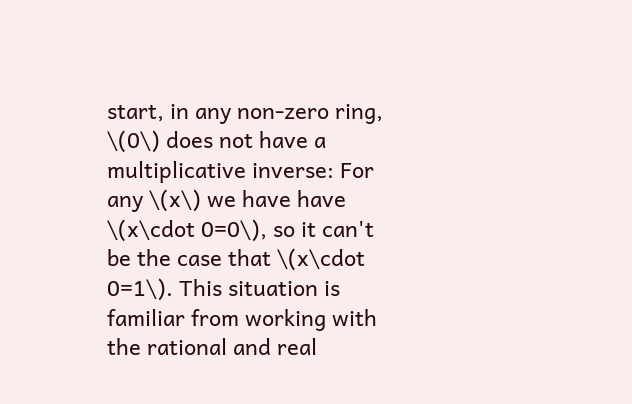start, in any non-zero ring, \(0\) does not have a multiplicative inverse: For any \(x\) we have have \(x\cdot 0=0\), so it can't be the case that \(x\cdot 0=1\). This situation is familiar from working with the rational and real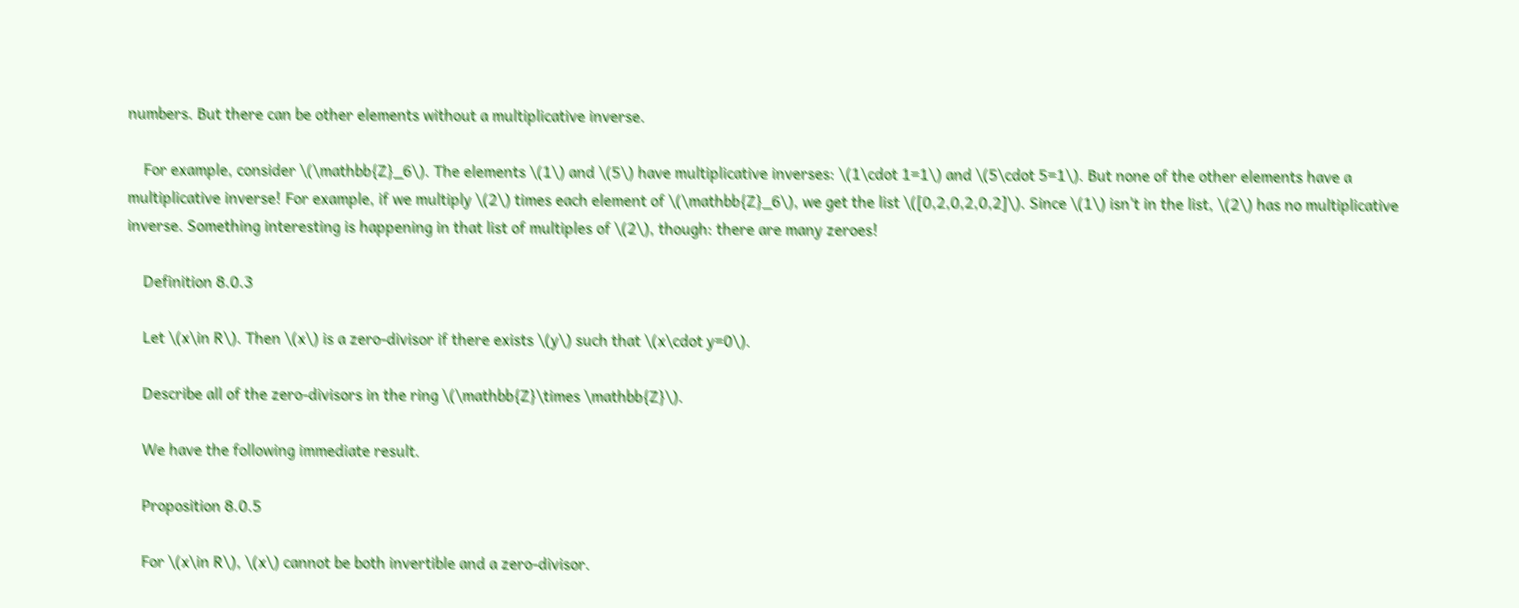numbers. But there can be other elements without a multiplicative inverse.

    For example, consider \(\mathbb{Z}_6\). The elements \(1\) and \(5\) have multiplicative inverses: \(1\cdot 1=1\) and \(5\cdot 5=1\). But none of the other elements have a multiplicative inverse! For example, if we multiply \(2\) times each element of \(\mathbb{Z}_6\), we get the list \([0,2,0,2,0,2]\). Since \(1\) isn't in the list, \(2\) has no multiplicative inverse. Something interesting is happening in that list of multiples of \(2\), though: there are many zeroes!

    Definition 8.0.3

    Let \(x\in R\). Then \(x\) is a zero-divisor if there exists \(y\) such that \(x\cdot y=0\).

    Describe all of the zero-divisors in the ring \(\mathbb{Z}\times \mathbb{Z}\).

    We have the following immediate result.

    Proposition 8.0.5

    For \(x\in R\), \(x\) cannot be both invertible and a zero-divisor.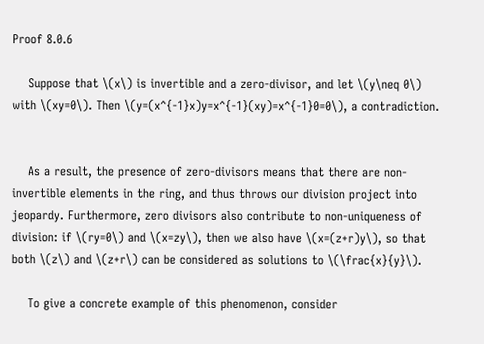Proof 8.0.6

    Suppose that \(x\) is invertible and a zero-divisor, and let \(y\neq 0\) with \(xy=0\). Then \(y=(x^{-1}x)y=x^{-1}(xy)=x^{-1}0=0\), a contradiction.


    As a result, the presence of zero-divisors means that there are non-invertible elements in the ring, and thus throws our division project into jeopardy. Furthermore, zero divisors also contribute to non-uniqueness of division: if \(ry=0\) and \(x=zy\), then we also have \(x=(z+r)y\), so that both \(z\) and \(z+r\) can be considered as solutions to \(\frac{x}{y}\).

    To give a concrete example of this phenomenon, consider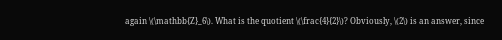again \(\mathbb{Z}_6\). What is the quotient \(\frac{4}{2}\)? Obviously, \(2\) is an answer, since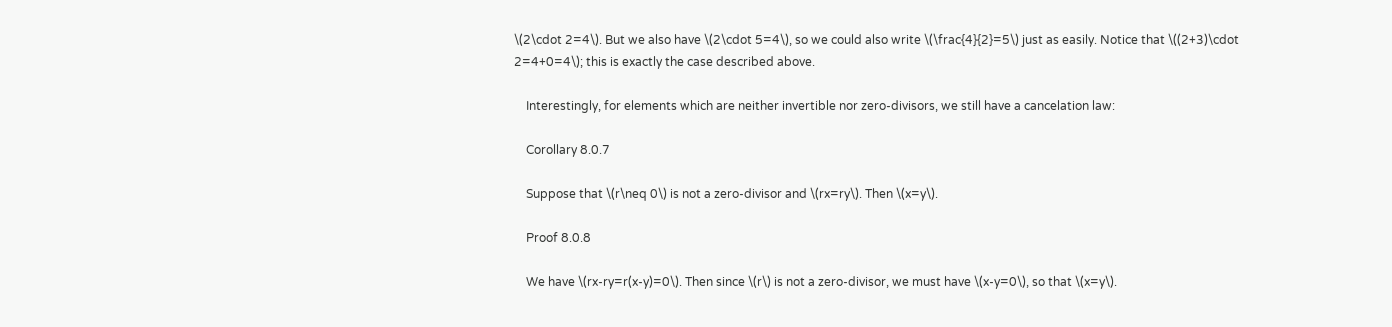\(2\cdot 2=4\). But we also have \(2\cdot 5=4\), so we could also write \(\frac{4}{2}=5\) just as easily. Notice that \((2+3)\cdot 2=4+0=4\); this is exactly the case described above.

    Interestingly, for elements which are neither invertible nor zero-divisors, we still have a cancelation law:

    Corollary 8.0.7

    Suppose that \(r\neq 0\) is not a zero-divisor and \(rx=ry\). Then \(x=y\).

    Proof 8.0.8

    We have \(rx-ry=r(x-y)=0\). Then since \(r\) is not a zero-divisor, we must have \(x-y=0\), so that \(x=y\).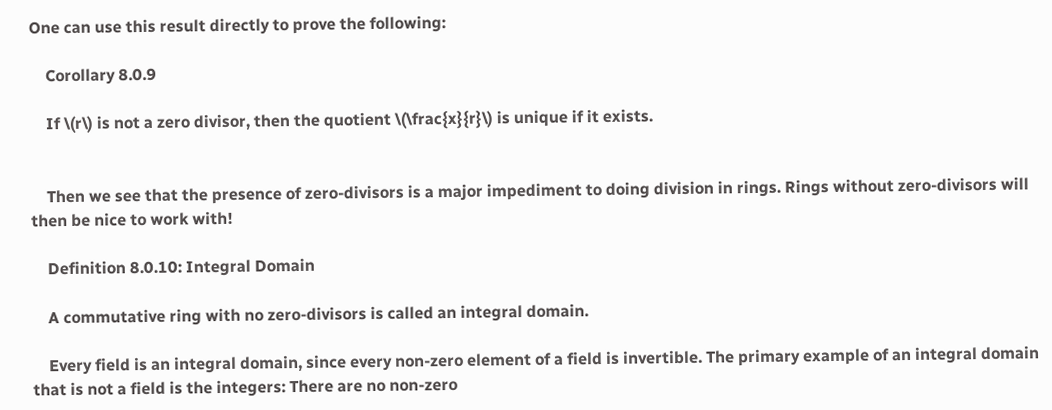One can use this result directly to prove the following:

    Corollary 8.0.9

    If \(r\) is not a zero divisor, then the quotient \(\frac{x}{r}\) is unique if it exists.


    Then we see that the presence of zero-divisors is a major impediment to doing division in rings. Rings without zero-divisors will then be nice to work with!

    Definition 8.0.10: Integral Domain

    A commutative ring with no zero-divisors is called an integral domain.

    Every field is an integral domain, since every non-zero element of a field is invertible. The primary example of an integral domain that is not a field is the integers: There are no non-zero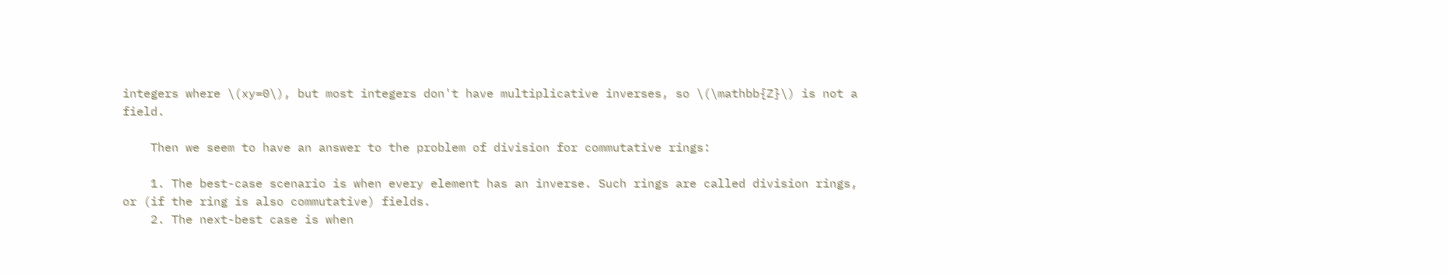integers where \(xy=0\), but most integers don't have multiplicative inverses, so \(\mathbb{Z}\) is not a field.

    Then we seem to have an answer to the problem of division for commutative rings:

    1. The best-case scenario is when every element has an inverse. Such rings are called division rings, or (if the ring is also commutative) fields.
    2. The next-best case is when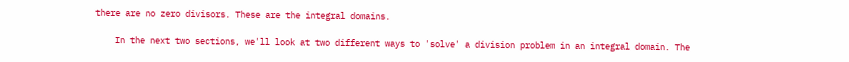there are no zero divisors. These are the integral domains.

    In the next two sections, we'll look at two different ways to 'solve' a division problem in an integral domain. The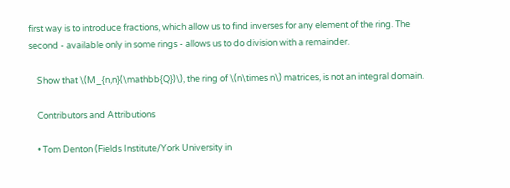first way is to introduce fractions, which allow us to find inverses for any element of the ring. The second - available only in some rings - allows us to do division with a remainder.

    Show that \(M_{n,n}(\mathbb{Q})\), the ring of \(n\times n\) matrices, is not an integral domain.

    Contributors and Attributions

    • Tom Denton (Fields Institute/York University in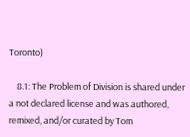Toronto)

    8.1: The Problem of Division is shared under a not declared license and was authored, remixed, and/or curated by Tom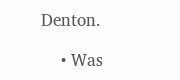Denton.

    • Was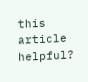this article helpful?